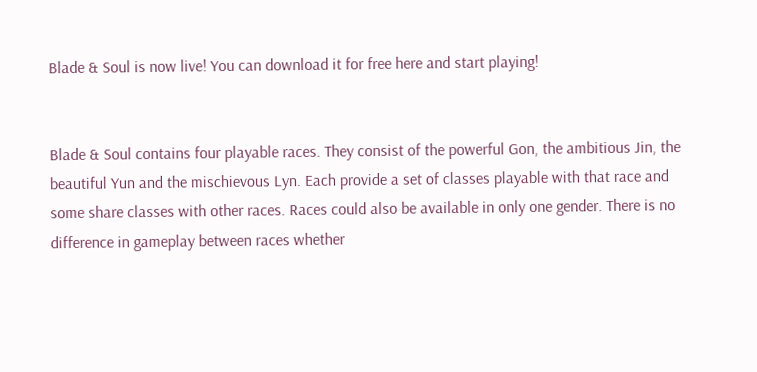Blade & Soul is now live! You can download it for free here and start playing!


Blade & Soul contains four playable races. They consist of the powerful Gon, the ambitious Jin, the beautiful Yun and the mischievous Lyn. Each provide a set of classes playable with that race and some share classes with other races. Races could also be available in only one gender. There is no difference in gameplay between races whether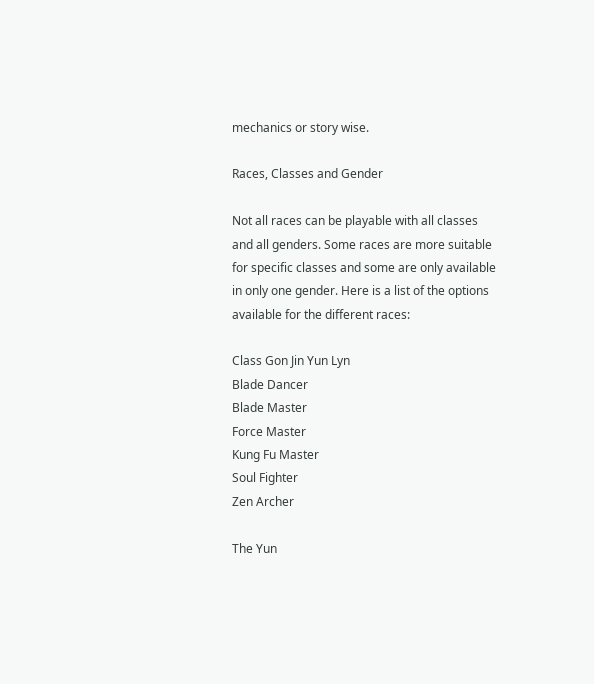mechanics or story wise.

Races, Classes and Gender

Not all races can be playable with all classes and all genders. Some races are more suitable for specific classes and some are only available in only one gender. Here is a list of the options available for the different races:

Class Gon Jin Yun Lyn
Blade Dancer
Blade Master
Force Master
Kung Fu Master
Soul Fighter
Zen Archer

The Yun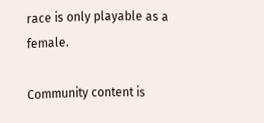race is only playable as a female.

Community content is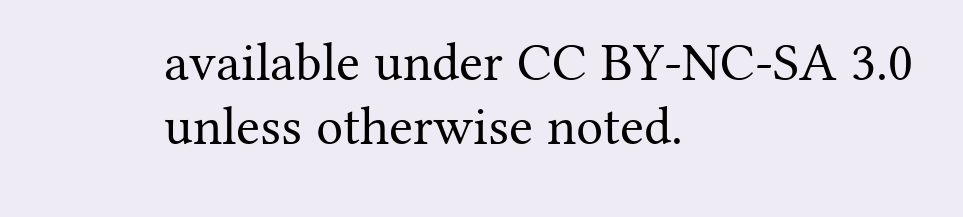available under CC BY-NC-SA 3.0 unless otherwise noted.